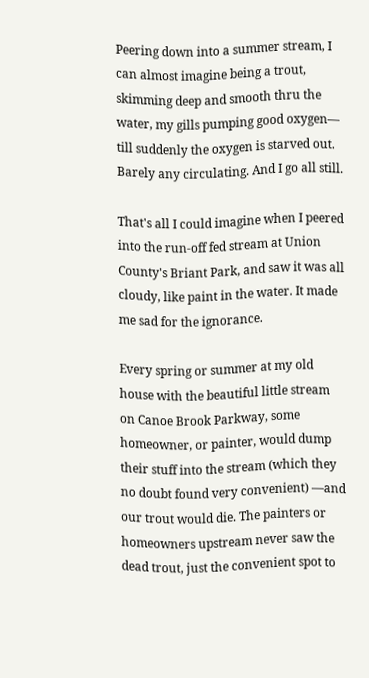Peering down into a summer stream, I can almost imagine being a trout, skimming deep and smooth thru the water, my gills pumping good oxygen— till suddenly the oxygen is starved out. Barely any circulating. And I go all still.

That's all I could imagine when I peered into the run-off fed stream at Union County's Briant Park, and saw it was all cloudy, like paint in the water. It made me sad for the ignorance.

Every spring or summer at my old house with the beautiful little stream on Canoe Brook Parkway, some homeowner, or painter, would dump their stuff into the stream (which they no doubt found very convenient) —and our trout would die. The painters or homeowners upstream never saw the dead trout, just the convenient spot to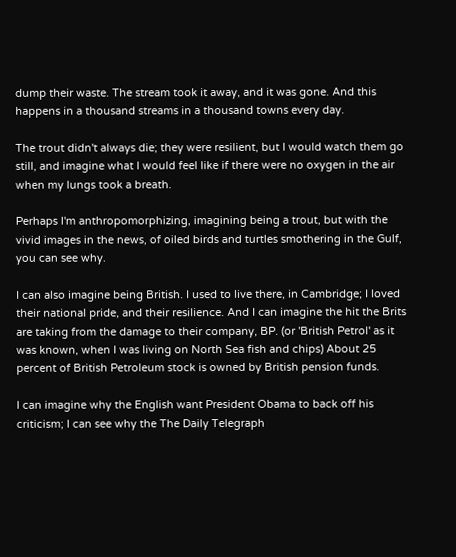dump their waste. The stream took it away, and it was gone. And this happens in a thousand streams in a thousand towns every day.

The trout didn't always die; they were resilient, but I would watch them go still, and imagine what I would feel like if there were no oxygen in the air when my lungs took a breath.

Perhaps I'm anthropomorphizing, imagining being a trout, but with the vivid images in the news, of oiled birds and turtles smothering in the Gulf, you can see why.

I can also imagine being British. I used to live there, in Cambridge; I loved their national pride, and their resilience. And I can imagine the hit the Brits are taking from the damage to their company, BP. (or 'British Petrol' as it was known, when I was living on North Sea fish and chips) About 25 percent of British Petroleum stock is owned by British pension funds.

I can imagine why the English want President Obama to back off his criticism; I can see why the The Daily Telegraph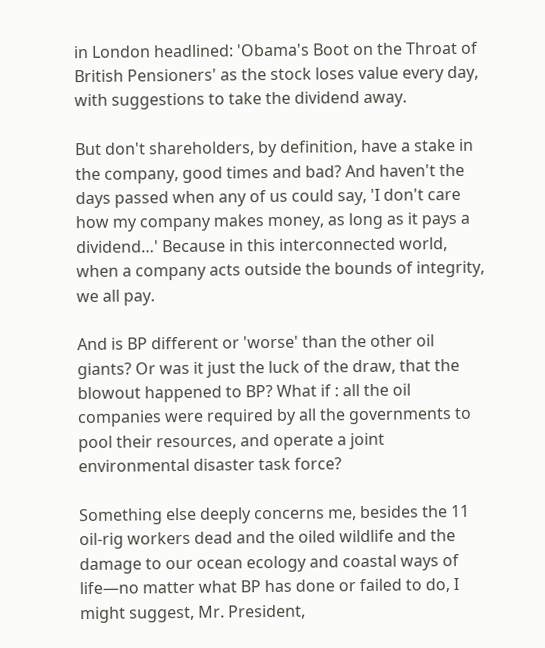in London headlined: 'Obama's Boot on the Throat of British Pensioners' as the stock loses value every day, with suggestions to take the dividend away.

But don't shareholders, by definition, have a stake in the company, good times and bad? And haven't the days passed when any of us could say, 'I don't care how my company makes money, as long as it pays a dividend…' Because in this interconnected world, when a company acts outside the bounds of integrity, we all pay.

And is BP different or 'worse' than the other oil giants? Or was it just the luck of the draw, that the blowout happened to BP? What if : all the oil companies were required by all the governments to pool their resources, and operate a joint environmental disaster task force?

Something else deeply concerns me, besides the 11 oil-rig workers dead and the oiled wildlife and the damage to our ocean ecology and coastal ways of life—no matter what BP has done or failed to do, I might suggest, Mr. President,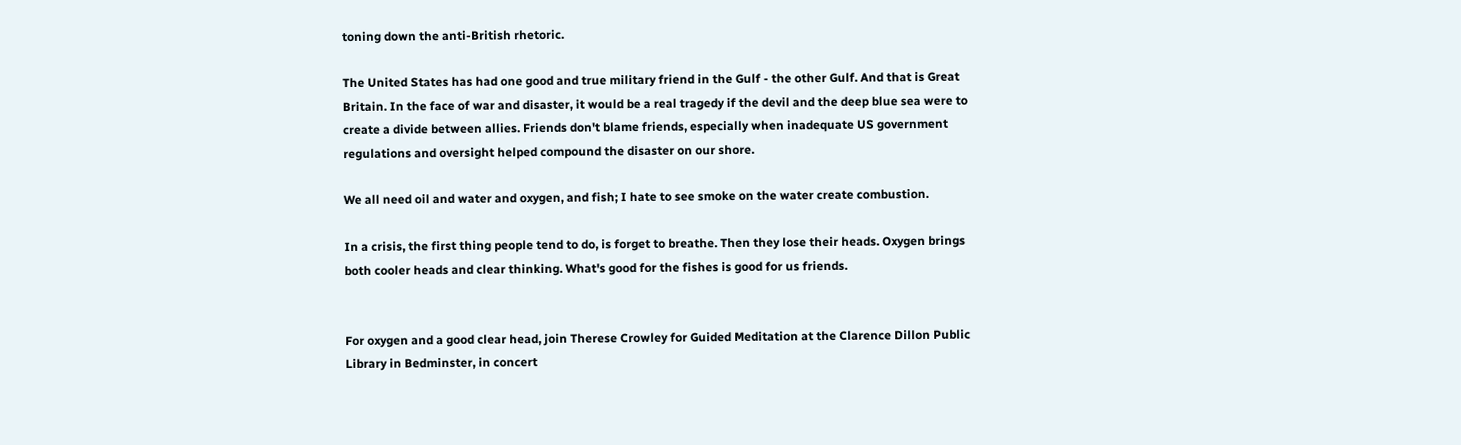toning down the anti-British rhetoric.

The United States has had one good and true military friend in the Gulf - the other Gulf. And that is Great Britain. In the face of war and disaster, it would be a real tragedy if the devil and the deep blue sea were to create a divide between allies. Friends don't blame friends, especially when inadequate US government regulations and oversight helped compound the disaster on our shore.

We all need oil and water and oxygen, and fish; I hate to see smoke on the water create combustion.

In a crisis, the first thing people tend to do, is forget to breathe. Then they lose their heads. Oxygen brings both cooler heads and clear thinking. What's good for the fishes is good for us friends.


For oxygen and a good clear head, join Therese Crowley for Guided Meditation at the Clarence Dillon Public Library in Bedminster, in concert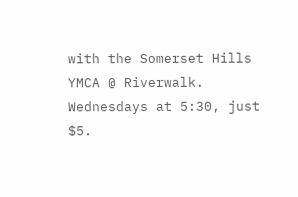with the Somerset Hills YMCA @ Riverwalk. Wednesdays at 5:30, just $5.